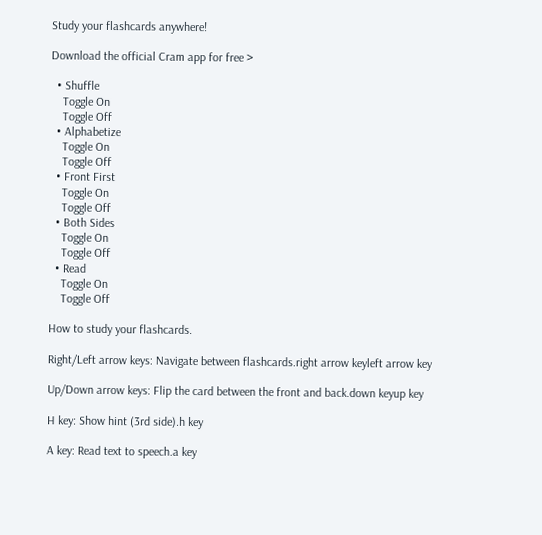Study your flashcards anywhere!

Download the official Cram app for free >

  • Shuffle
    Toggle On
    Toggle Off
  • Alphabetize
    Toggle On
    Toggle Off
  • Front First
    Toggle On
    Toggle Off
  • Both Sides
    Toggle On
    Toggle Off
  • Read
    Toggle On
    Toggle Off

How to study your flashcards.

Right/Left arrow keys: Navigate between flashcards.right arrow keyleft arrow key

Up/Down arrow keys: Flip the card between the front and back.down keyup key

H key: Show hint (3rd side).h key

A key: Read text to speech.a key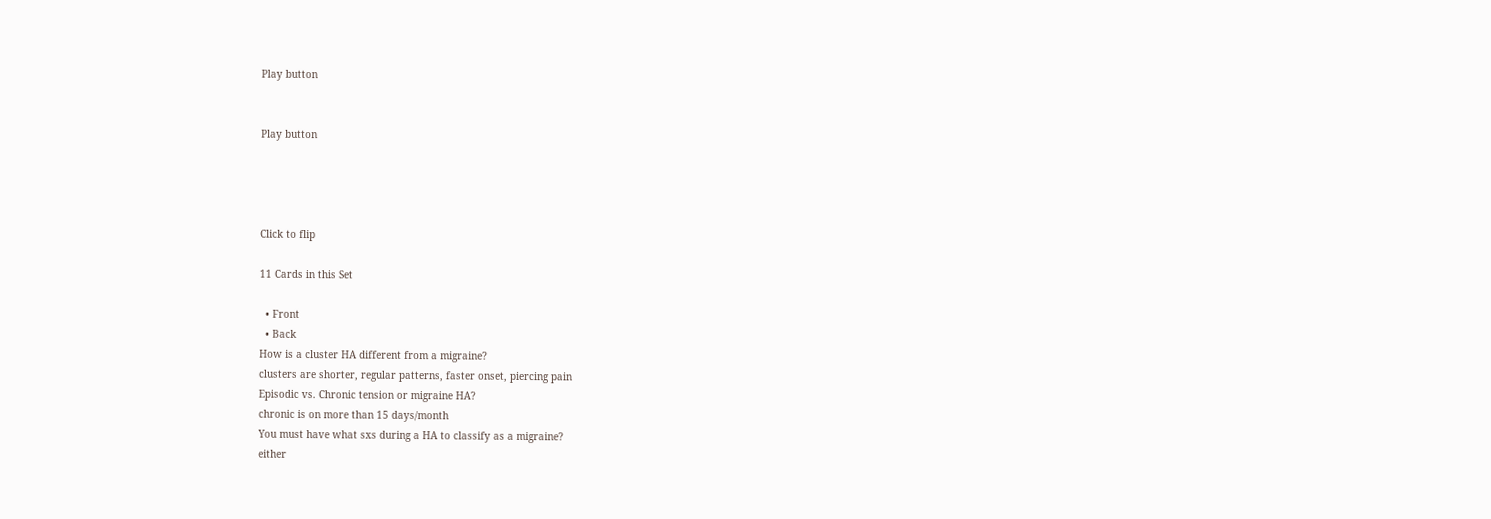Play button


Play button




Click to flip

11 Cards in this Set

  • Front
  • Back
How is a cluster HA different from a migraine?
clusters are shorter, regular patterns, faster onset, piercing pain
Episodic vs. Chronic tension or migraine HA?
chronic is on more than 15 days/month
You must have what sxs during a HA to classify as a migraine?
either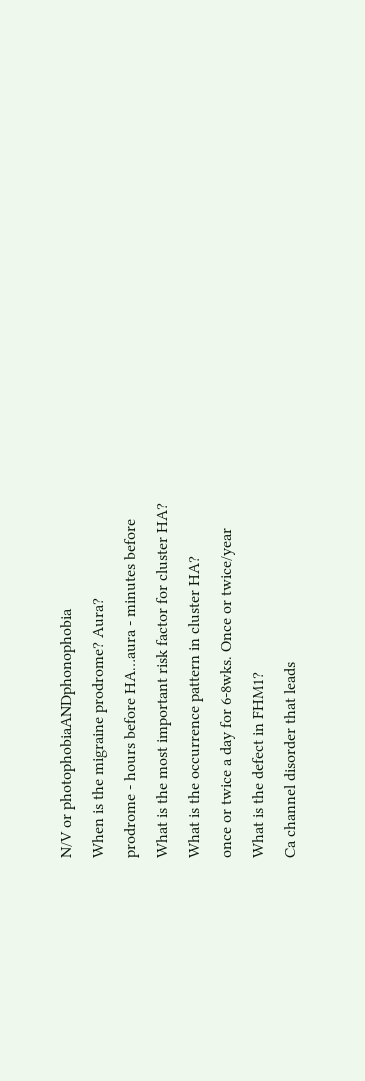N/V or photophobiaANDphonophobia
When is the migraine prodrome? Aura?
prodrome - hours before HA…aura - minutes before
What is the most important risk factor for cluster HA?
What is the occurrence pattern in cluster HA?
once or twice a day for 6-8wks. Once or twice/year
What is the defect in FHM1?
Ca channel disorder that leads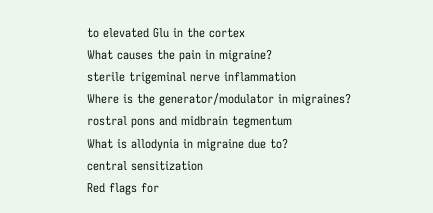to elevated Glu in the cortex
What causes the pain in migraine?
sterile trigeminal nerve inflammation
Where is the generator/modulator in migraines?
rostral pons and midbrain tegmentum
What is allodynia in migraine due to?
central sensitization
Red flags for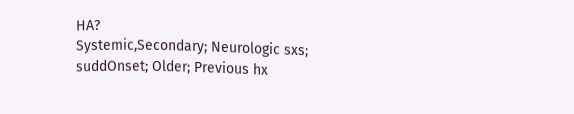HA?
Systemic,Secondary; Neurologic sxs; suddOnset; Older; Previous hx